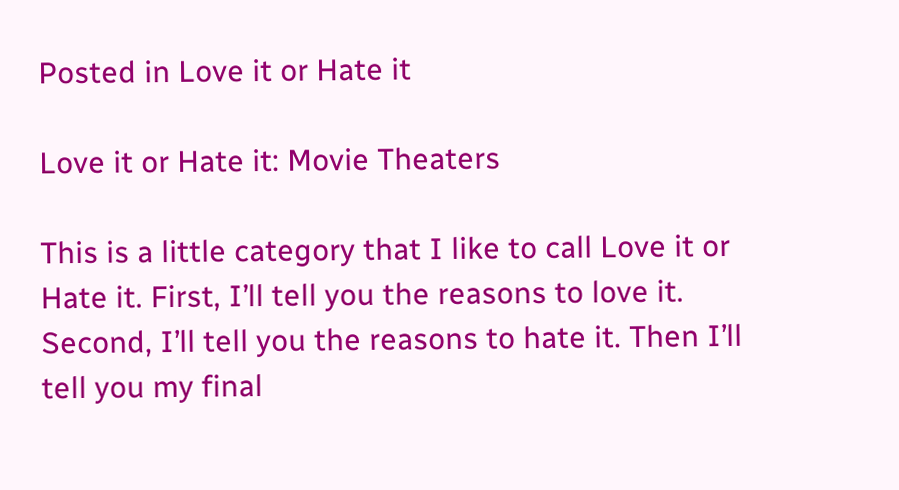Posted in Love it or Hate it

Love it or Hate it: Movie Theaters

This is a little category that I like to call Love it or Hate it. First, I’ll tell you the reasons to love it. Second, I’ll tell you the reasons to hate it. Then I’ll tell you my final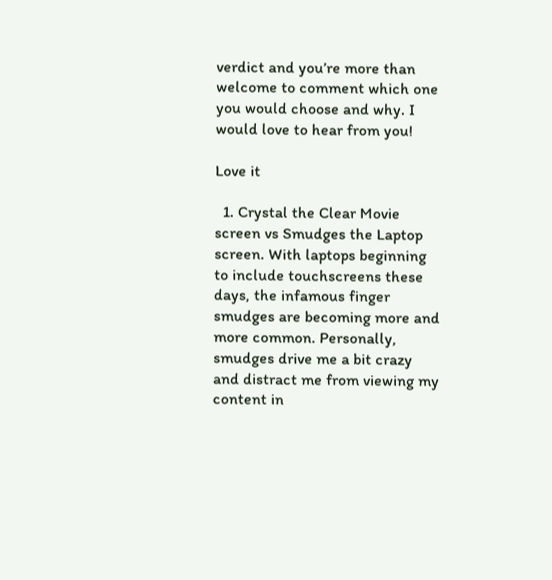verdict and you’re more than welcome to comment which one you would choose and why. I would love to hear from you!

Love it

  1. Crystal the Clear Movie screen vs Smudges the Laptop screen. With laptops beginning to include touchscreens these days, the infamous finger smudges are becoming more and more common. Personally, smudges drive me a bit crazy and distract me from viewing my content in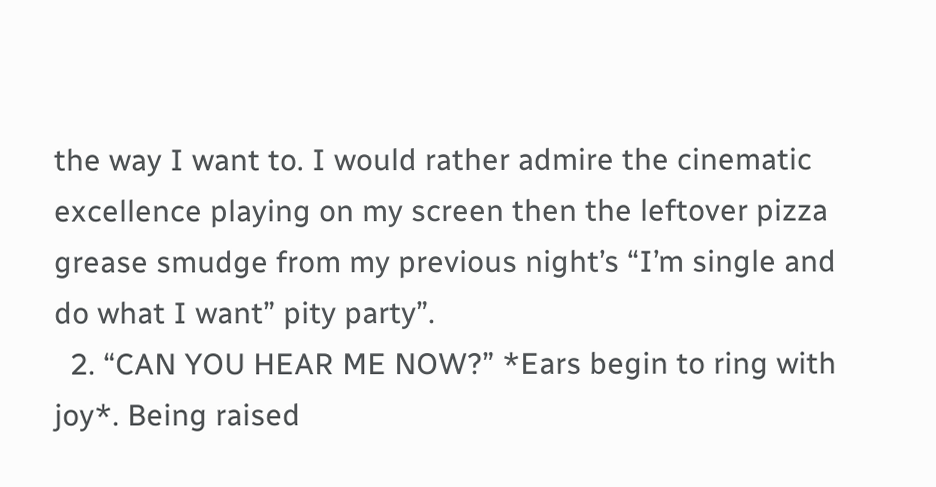the way I want to. I would rather admire the cinematic excellence playing on my screen then the leftover pizza grease smudge from my previous night’s “I’m single and do what I want” pity party”.
  2. “CAN YOU HEAR ME NOW?” *Ears begin to ring with joy*. Being raised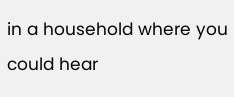in a household where you could hear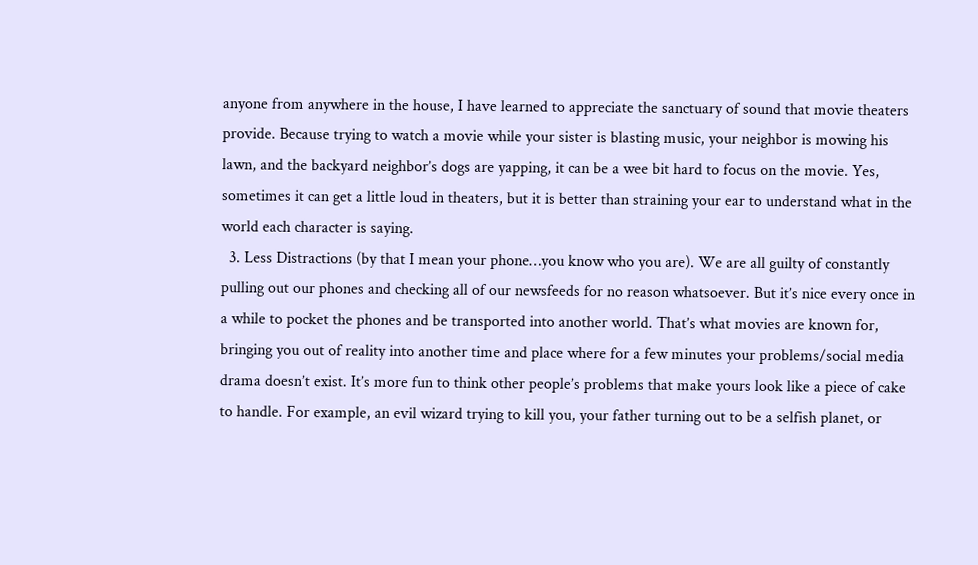anyone from anywhere in the house, I have learned to appreciate the sanctuary of sound that movie theaters provide. Because trying to watch a movie while your sister is blasting music, your neighbor is mowing his lawn, and the backyard neighbor’s dogs are yapping, it can be a wee bit hard to focus on the movie. Yes, sometimes it can get a little loud in theaters, but it is better than straining your ear to understand what in the world each character is saying.
  3. Less Distractions (by that I mean your phone…you know who you are). We are all guilty of constantly pulling out our phones and checking all of our newsfeeds for no reason whatsoever. But it’s nice every once in a while to pocket the phones and be transported into another world. That’s what movies are known for, bringing you out of reality into another time and place where for a few minutes your problems/social media drama doesn’t exist. It’s more fun to think other people’s problems that make yours look like a piece of cake to handle. For example, an evil wizard trying to kill you, your father turning out to be a selfish planet, or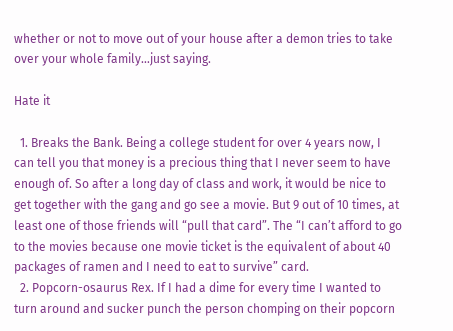whether or not to move out of your house after a demon tries to take over your whole family…just saying.

Hate it

  1. Breaks the Bank. Being a college student for over 4 years now, I can tell you that money is a precious thing that I never seem to have enough of. So after a long day of class and work, it would be nice to get together with the gang and go see a movie. But 9 out of 10 times, at least one of those friends will “pull that card”. The “I can’t afford to go to the movies because one movie ticket is the equivalent of about 40 packages of ramen and I need to eat to survive” card.
  2. Popcorn-osaurus Rex. If I had a dime for every time I wanted to turn around and sucker punch the person chomping on their popcorn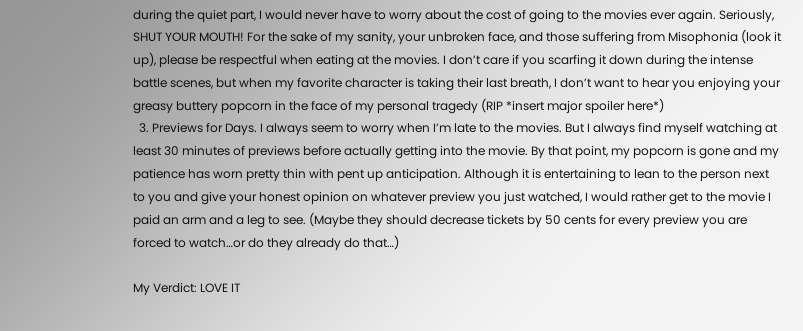during the quiet part, I would never have to worry about the cost of going to the movies ever again. Seriously, SHUT YOUR MOUTH! For the sake of my sanity, your unbroken face, and those suffering from Misophonia (look it up), please be respectful when eating at the movies. I don’t care if you scarfing it down during the intense battle scenes, but when my favorite character is taking their last breath, I don’t want to hear you enjoying your greasy buttery popcorn in the face of my personal tragedy (RIP *insert major spoiler here*)
  3. Previews for Days. I always seem to worry when I’m late to the movies. But I always find myself watching at least 30 minutes of previews before actually getting into the movie. By that point, my popcorn is gone and my patience has worn pretty thin with pent up anticipation. Although it is entertaining to lean to the person next to you and give your honest opinion on whatever preview you just watched, I would rather get to the movie I paid an arm and a leg to see. (Maybe they should decrease tickets by 50 cents for every preview you are forced to watch…or do they already do that…)

My Verdict: LOVE IT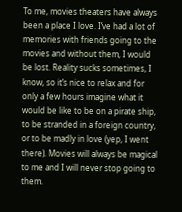To me, movies theaters have always been a place I love. I’ve had a lot of memories with friends going to the movies and without them, I would be lost. Reality sucks sometimes, I know, so it’s nice to relax and for only a few hours imagine what it would be like to be on a pirate ship, to be stranded in a foreign country, or to be madly in love (yep, I went there). Movies will always be magical to me and I will never stop going to them.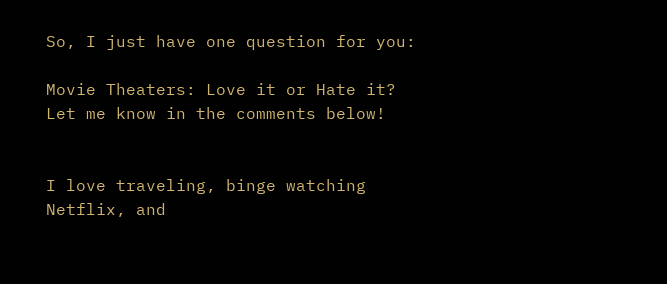So, I just have one question for you:

Movie Theaters: Love it or Hate it? Let me know in the comments below!


I love traveling, binge watching Netflix, and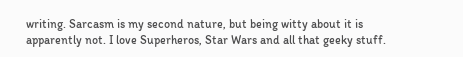writing. Sarcasm is my second nature, but being witty about it is apparently not. I love Superheros, Star Wars and all that geeky stuff.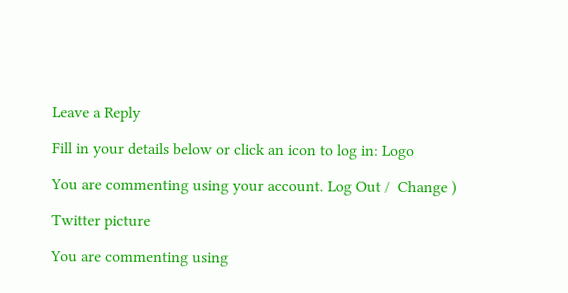Leave a Reply

Fill in your details below or click an icon to log in: Logo

You are commenting using your account. Log Out /  Change )

Twitter picture

You are commenting using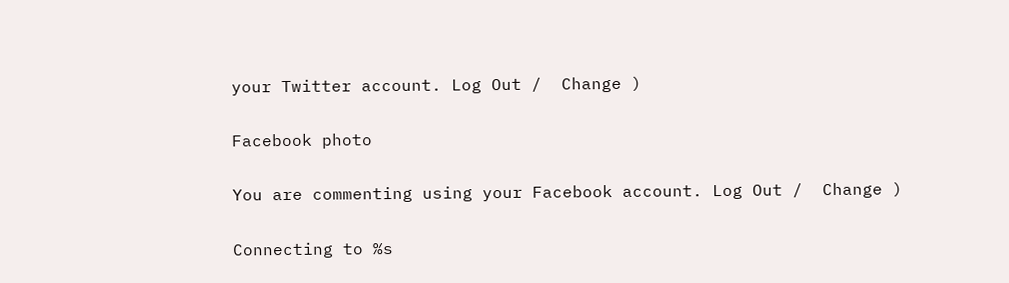your Twitter account. Log Out /  Change )

Facebook photo

You are commenting using your Facebook account. Log Out /  Change )

Connecting to %s